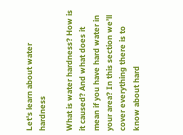Let's learn about water hardness

What is water hardness? How is it caused? And what does it mean if you have hard water in your area? In this section we’ll cover everything there is to know about hard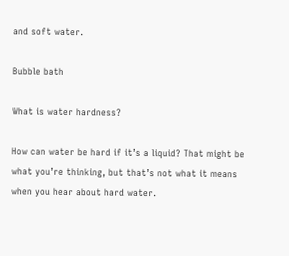and soft water.

Bubble bath

What is water hardness?

How can water be hard if it’s a liquid? That might be what you’re thinking, but that’s not what it means when you hear about hard water.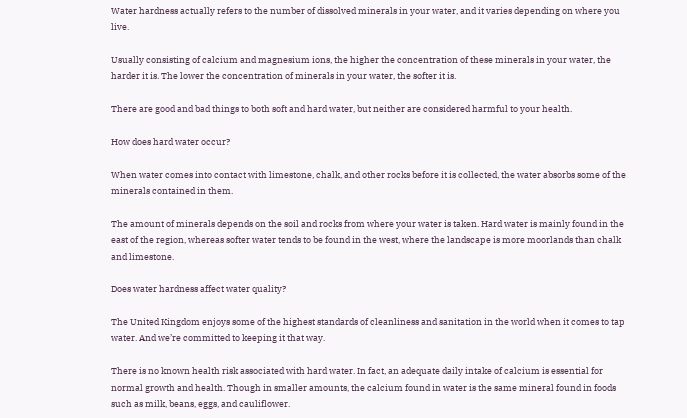Water hardness actually refers to the number of dissolved minerals in your water, and it varies depending on where you live.

Usually consisting of calcium and magnesium ions, the higher the concentration of these minerals in your water, the harder it is. The lower the concentration of minerals in your water, the softer it is.

There are good and bad things to both soft and hard water, but neither are considered harmful to your health.

How does hard water occur?

When water comes into contact with limestone, chalk, and other rocks before it is collected, the water absorbs some of the minerals contained in them.

The amount of minerals depends on the soil and rocks from where your water is taken. Hard water is mainly found in the east of the region, whereas softer water tends to be found in the west, where the landscape is more moorlands than chalk and limestone.

Does water hardness affect water quality?

The United Kingdom enjoys some of the highest standards of cleanliness and sanitation in the world when it comes to tap water. And we’re committed to keeping it that way.

There is no known health risk associated with hard water. In fact, an adequate daily intake of calcium is essential for normal growth and health. Though in smaller amounts, the calcium found in water is the same mineral found in foods such as milk, beans, eggs, and cauliflower.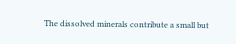The dissolved minerals contribute a small but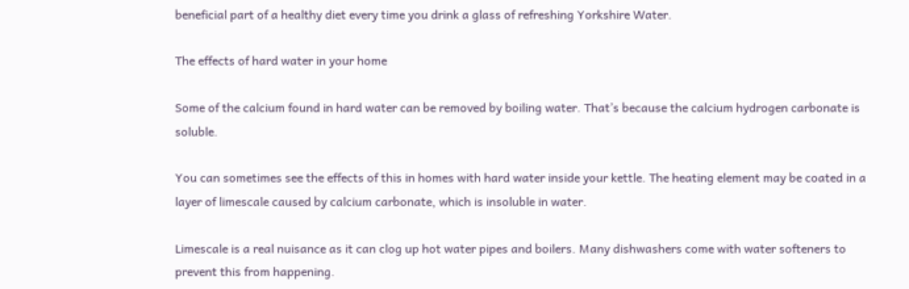beneficial part of a healthy diet every time you drink a glass of refreshing Yorkshire Water.

The effects of hard water in your home

Some of the calcium found in hard water can be removed by boiling water. That’s because the calcium hydrogen carbonate is soluble.

You can sometimes see the effects of this in homes with hard water inside your kettle. The heating element may be coated in a layer of limescale caused by calcium carbonate, which is insoluble in water.

Limescale is a real nuisance as it can clog up hot water pipes and boilers. Many dishwashers come with water softeners to prevent this from happening.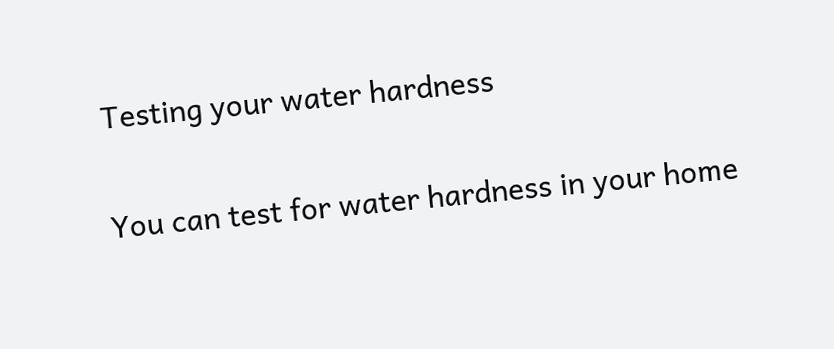Testing your water hardness

You can test for water hardness in your home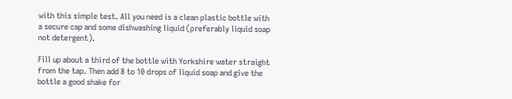with this simple test. All you need is a clean plastic bottle with a secure cap and some dishwashing liquid (preferably liquid soap not detergent).

Fill up about a third of the bottle with Yorkshire water straight from the tap. Then add 8 to 10 drops of liquid soap and give the bottle a good shake for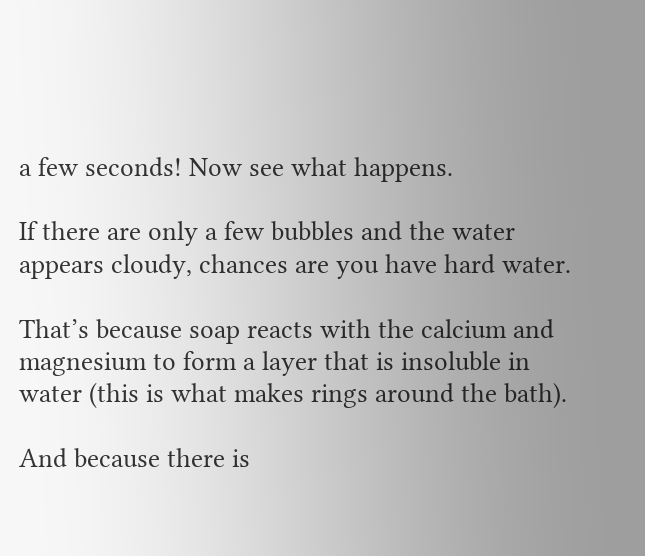a few seconds! Now see what happens.

If there are only a few bubbles and the water appears cloudy, chances are you have hard water.

That’s because soap reacts with the calcium and magnesium to form a layer that is insoluble in water (this is what makes rings around the bath).

And because there is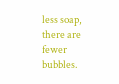less soap, there are fewer bubbles.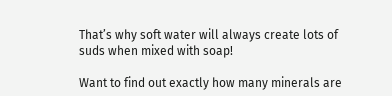That’s why soft water will always create lots of suds when mixed with soap!

Want to find out exactly how many minerals are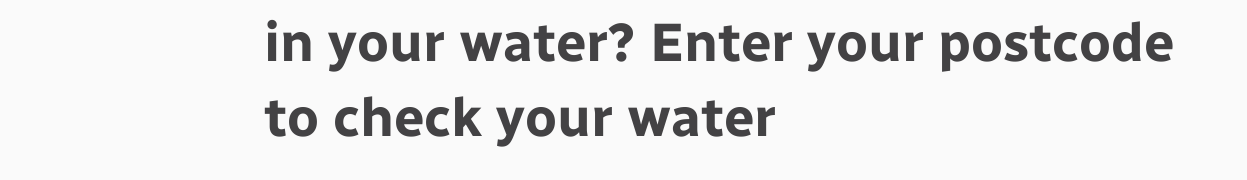in your water? Enter your postcode to check your water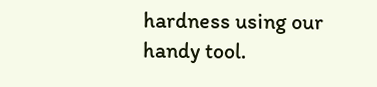hardness using our handy tool.